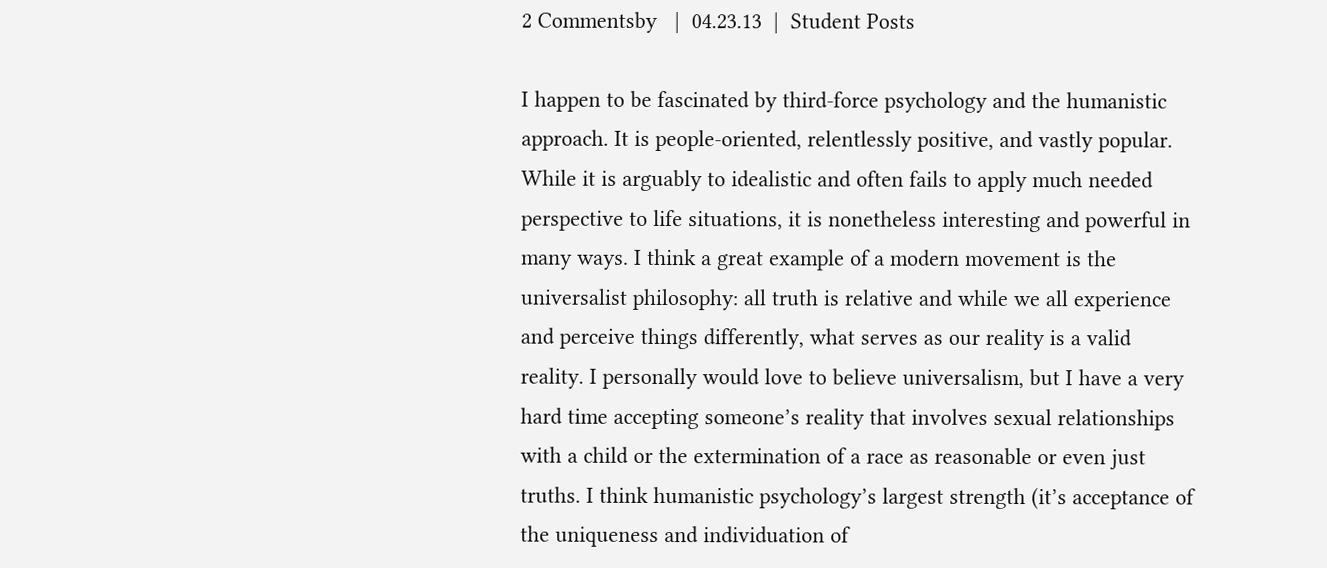2 Commentsby   |  04.23.13  |  Student Posts

I happen to be fascinated by third-force psychology and the humanistic approach. It is people-oriented, relentlessly positive, and vastly popular. While it is arguably to idealistic and often fails to apply much needed perspective to life situations, it is nonetheless interesting and powerful in many ways. I think a great example of a modern movement is the universalist philosophy: all truth is relative and while we all experience and perceive things differently, what serves as our reality is a valid reality. I personally would love to believe universalism, but I have a very hard time accepting someone’s reality that involves sexual relationships with a child or the extermination of a race as reasonable or even just truths. I think humanistic psychology’s largest strength (it’s acceptance of the uniqueness and individuation of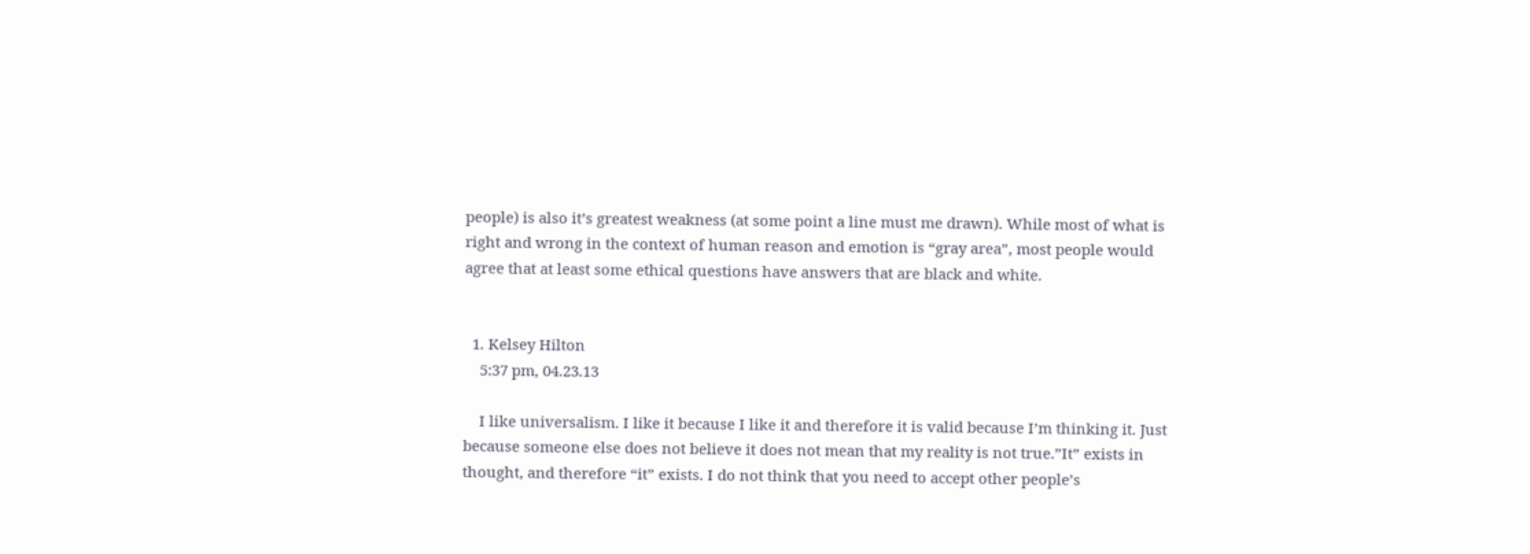people) is also it’s greatest weakness (at some point a line must me drawn). While most of what is right and wrong in the context of human reason and emotion is “gray area”, most people would agree that at least some ethical questions have answers that are black and white.


  1. Kelsey Hilton
    5:37 pm, 04.23.13

    I like universalism. I like it because I like it and therefore it is valid because I’m thinking it. Just because someone else does not believe it does not mean that my reality is not true.”It” exists in thought, and therefore “it” exists. I do not think that you need to accept other people’s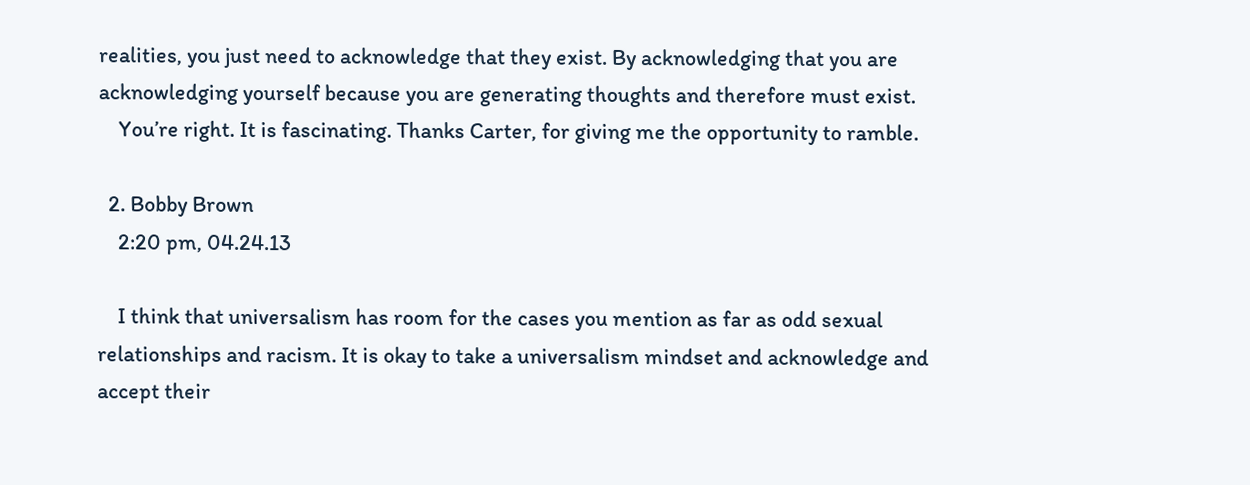realities, you just need to acknowledge that they exist. By acknowledging that you are acknowledging yourself because you are generating thoughts and therefore must exist.
    You’re right. It is fascinating. Thanks Carter, for giving me the opportunity to ramble.

  2. Bobby Brown
    2:20 pm, 04.24.13

    I think that universalism has room for the cases you mention as far as odd sexual relationships and racism. It is okay to take a universalism mindset and acknowledge and accept their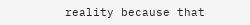reality because that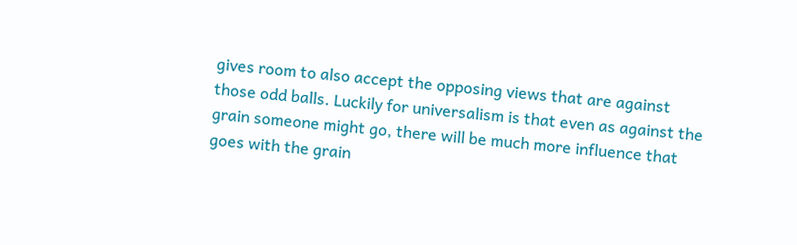gives room to also accept the opposing views that are against those odd balls. Luckily for universalism is that even as against the grain someone might go, there will be much more influence that goes with the grain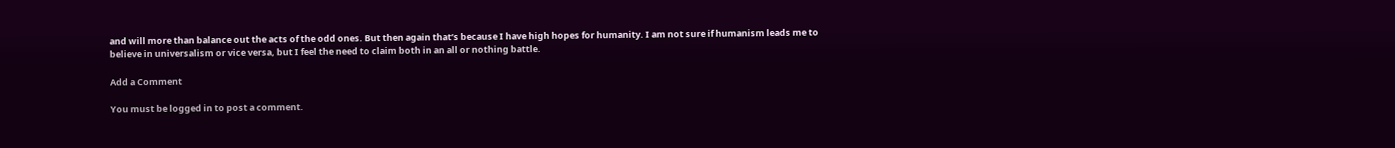and will more than balance out the acts of the odd ones. But then again that’s because I have high hopes for humanity. I am not sure if humanism leads me to believe in universalism or vice versa, but I feel the need to claim both in an all or nothing battle.

Add a Comment

You must be logged in to post a comment.